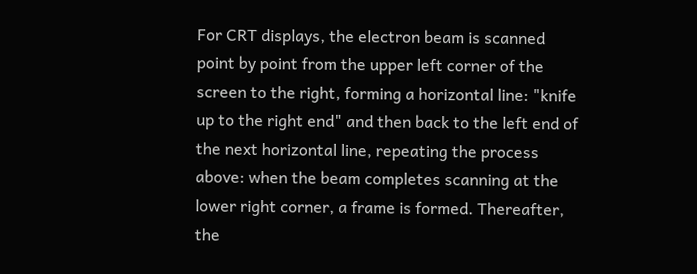For CRT displays, the electron beam is scanned point by point from the upper left corner of the screen to the right, forming a horizontal line: "knife up to the right end" and then back to the left end of the next horizontal line, repeating the process above: when the beam completes scanning at the lower right corner, a frame is formed. Thereafter, the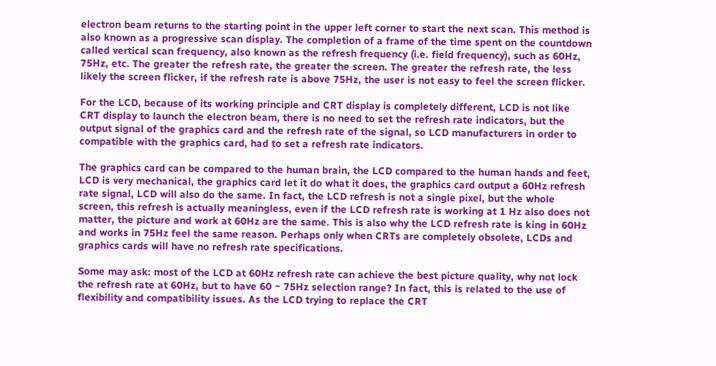electron beam returns to the starting point in the upper left corner to start the next scan. This method is also known as a progressive scan display. The completion of a frame of the time spent on the countdown called vertical scan frequency, also known as the refresh frequency (i.e. field frequency), such as 60Hz, 75Hz, etc. The greater the refresh rate, the greater the screen. The greater the refresh rate, the less likely the screen flicker, if the refresh rate is above 75Hz, the user is not easy to feel the screen flicker.

For the LCD, because of its working principle and CRT display is completely different, LCD is not like CRT display to launch the electron beam, there is no need to set the refresh rate indicators, but the output signal of the graphics card and the refresh rate of the signal, so LCD manufacturers in order to compatible with the graphics card, had to set a refresh rate indicators.

The graphics card can be compared to the human brain, the LCD compared to the human hands and feet, LCD is very mechanical, the graphics card let it do what it does, the graphics card output a 60Hz refresh rate signal, LCD will also do the same. In fact, the LCD refresh is not a single pixel, but the whole screen, this refresh is actually meaningless, even if the LCD refresh rate is working at 1 Hz also does not matter, the picture and work at 60Hz are the same. This is also why the LCD refresh rate is king in 60Hz and works in 75Hz feel the same reason. Perhaps only when CRTs are completely obsolete, LCDs and graphics cards will have no refresh rate specifications.

Some may ask: most of the LCD at 60Hz refresh rate can achieve the best picture quality, why not lock the refresh rate at 60Hz, but to have 60 ~ 75Hz selection range? In fact, this is related to the use of flexibility and compatibility issues. As the LCD trying to replace the CRT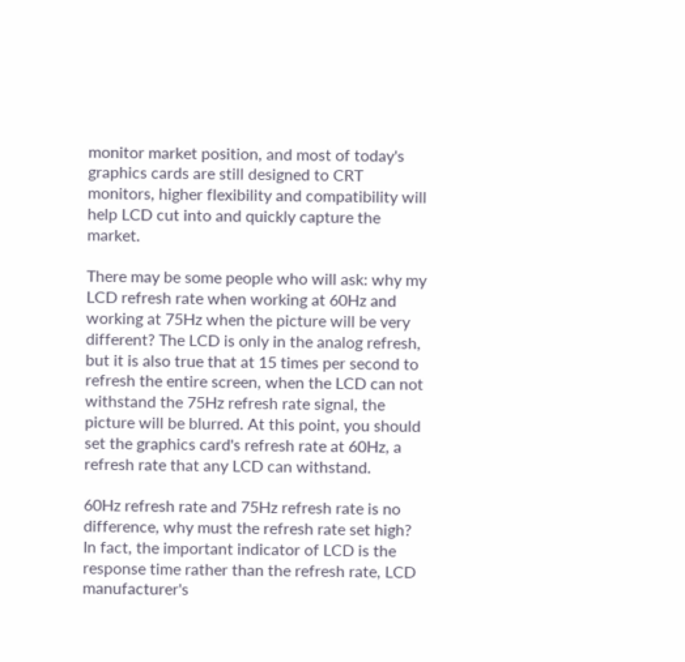monitor market position, and most of today's graphics cards are still designed to CRT monitors, higher flexibility and compatibility will help LCD cut into and quickly capture the market.

There may be some people who will ask: why my LCD refresh rate when working at 60Hz and working at 75Hz when the picture will be very different? The LCD is only in the analog refresh, but it is also true that at 15 times per second to refresh the entire screen, when the LCD can not withstand the 75Hz refresh rate signal, the picture will be blurred. At this point, you should set the graphics card's refresh rate at 60Hz, a refresh rate that any LCD can withstand.

60Hz refresh rate and 75Hz refresh rate is no difference, why must the refresh rate set high? In fact, the important indicator of LCD is the response time rather than the refresh rate, LCD manufacturer's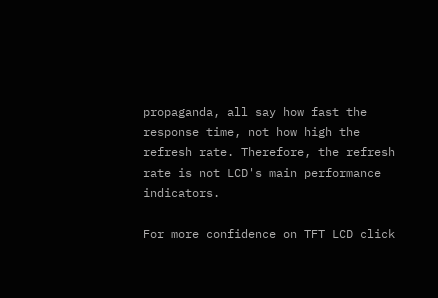propaganda, all say how fast the response time, not how high the refresh rate. Therefore, the refresh rate is not LCD's main performance indicators.

For more confidence on TFT LCD click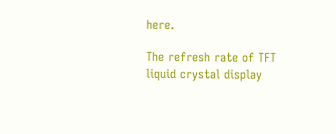here.

The refresh rate of TFT liquid crystal display